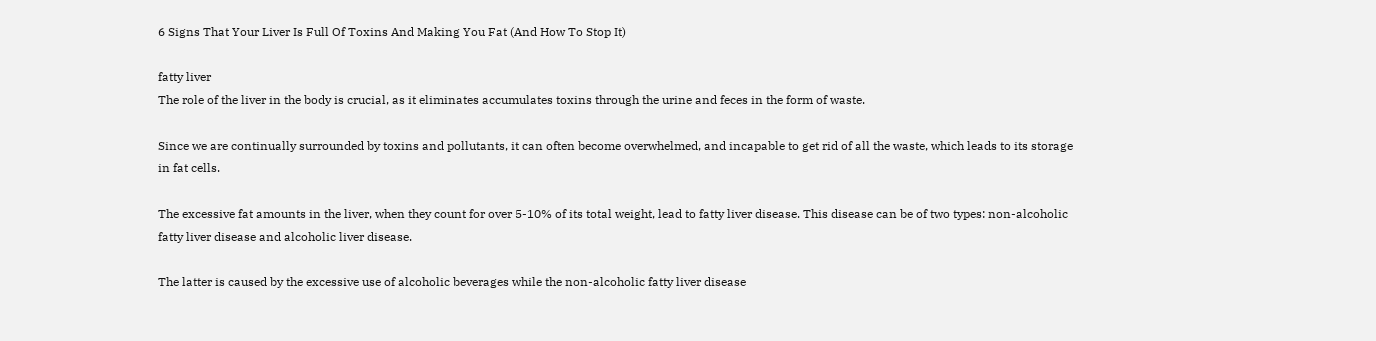6 Signs That Your Liver Is Full Of Toxins And Making You Fat (And How To Stop It)

fatty liver
The role of the liver in the body is crucial, as it eliminates accumulates toxins through the urine and feces in the form of waste.

Since we are continually surrounded by toxins and pollutants, it can often become overwhelmed, and incapable to get rid of all the waste, which leads to its storage in fat cells.

The excessive fat amounts in the liver, when they count for over 5-10% of its total weight, lead to fatty liver disease. This disease can be of two types: non-alcoholic fatty liver disease and alcoholic liver disease.

The latter is caused by the excessive use of alcoholic beverages while the non-alcoholic fatty liver disease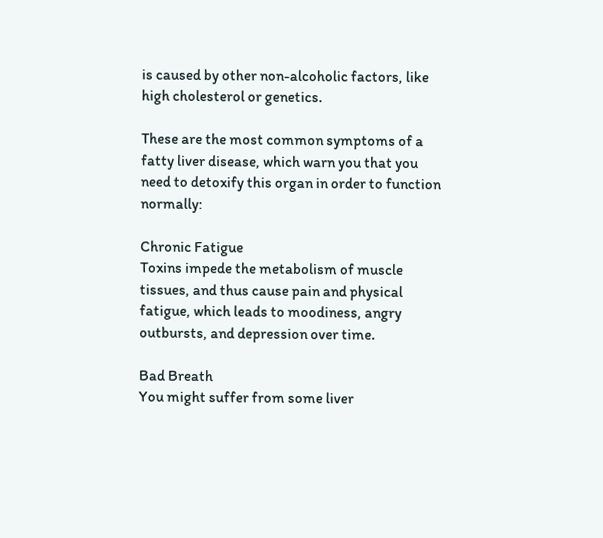is caused by other non-alcoholic factors, like high cholesterol or genetics.

These are the most common symptoms of a fatty liver disease, which warn you that you need to detoxify this organ in order to function normally:

Chronic Fatigue
Toxins impede the metabolism of muscle tissues, and thus cause pain and physical fatigue, which leads to moodiness, angry outbursts, and depression over time.

Bad Breath
You might suffer from some liver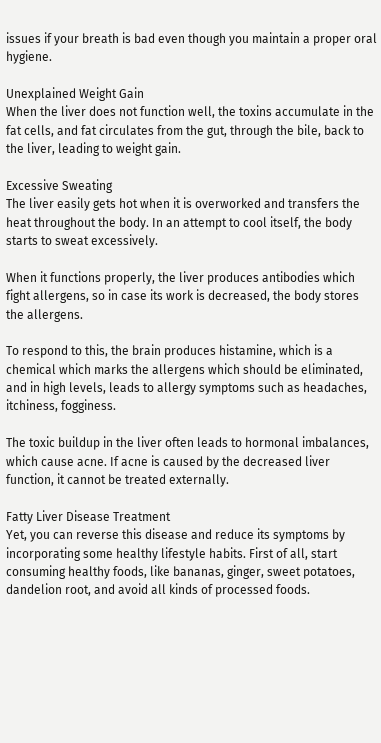issues if your breath is bad even though you maintain a proper oral hygiene.

Unexplained Weight Gain
When the liver does not function well, the toxins accumulate in the fat cells, and fat circulates from the gut, through the bile, back to the liver, leading to weight gain.

Excessive Sweating
The liver easily gets hot when it is overworked and transfers the heat throughout the body. In an attempt to cool itself, the body starts to sweat excessively.

When it functions properly, the liver produces antibodies which fight allergens, so in case its work is decreased, the body stores the allergens.

To respond to this, the brain produces histamine, which is a chemical which marks the allergens which should be eliminated, and in high levels, leads to allergy symptoms such as headaches, itchiness, fogginess.

The toxic buildup in the liver often leads to hormonal imbalances, which cause acne. If acne is caused by the decreased liver function, it cannot be treated externally.

Fatty Liver Disease Treatment
Yet, you can reverse this disease and reduce its symptoms by incorporating some healthy lifestyle habits. First of all, start consuming healthy foods, like bananas, ginger, sweet potatoes, dandelion root, and avoid all kinds of processed foods.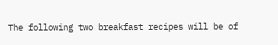The following two breakfast recipes will be of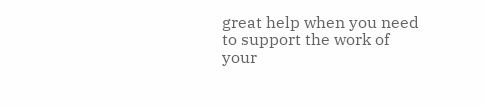great help when you need to support the work of your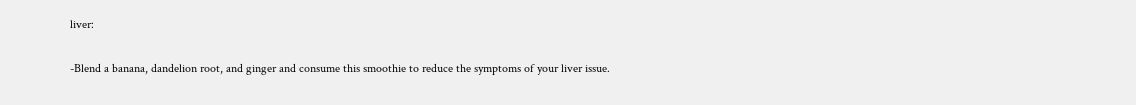liver:

-Blend a banana, dandelion root, and ginger and consume this smoothie to reduce the symptoms of your liver issue.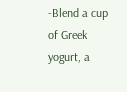-Blend a cup of Greek yogurt, a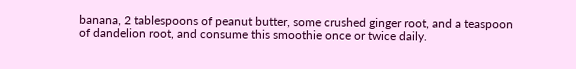banana, 2 tablespoons of peanut butter, some crushed ginger root, and a teaspoon of dandelion root, and consume this smoothie once or twice daily.